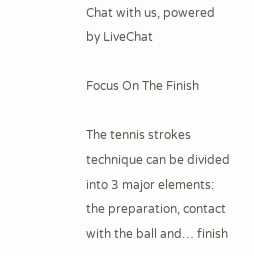Chat with us, powered by LiveChat

Focus On The Finish

The tennis strokes technique can be divided into 3 major elements: the preparation, contact with the ball and… finish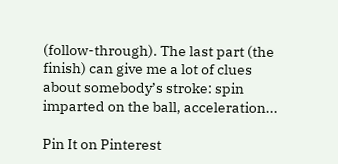(follow-through). The last part (the finish) can give me a lot of clues about somebody’s stroke: spin imparted on the ball, acceleration...

Pin It on Pinterest